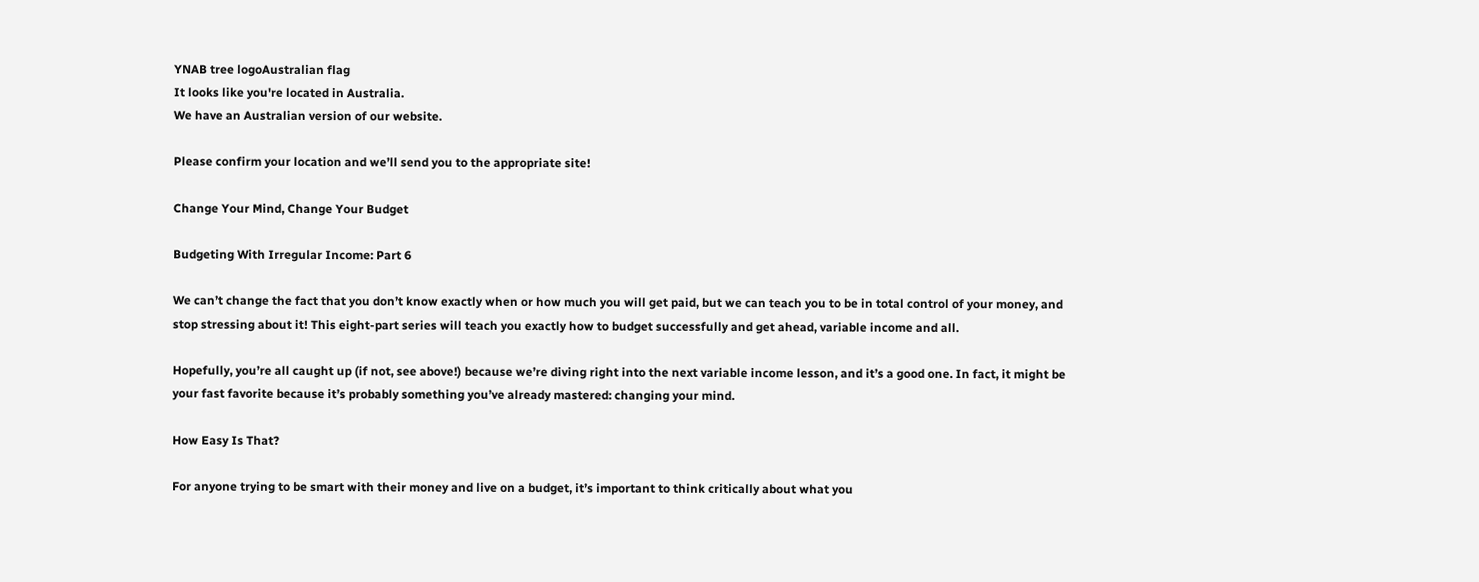YNAB tree logoAustralian flag
It looks like you're located in Australia.
We have an Australian version of our website.

Please confirm your location and we’ll send you to the appropriate site!

Change Your Mind, Change Your Budget

Budgeting With Irregular Income: Part 6

We can’t change the fact that you don’t know exactly when or how much you will get paid, but we can teach you to be in total control of your money, and stop stressing about it! This eight-part series will teach you exactly how to budget successfully and get ahead, variable income and all.

Hopefully, you’re all caught up (if not, see above!) because we’re diving right into the next variable income lesson, and it’s a good one. In fact, it might be your fast favorite because it’s probably something you’ve already mastered: changing your mind.

How Easy Is That?

For anyone trying to be smart with their money and live on a budget, it’s important to think critically about what you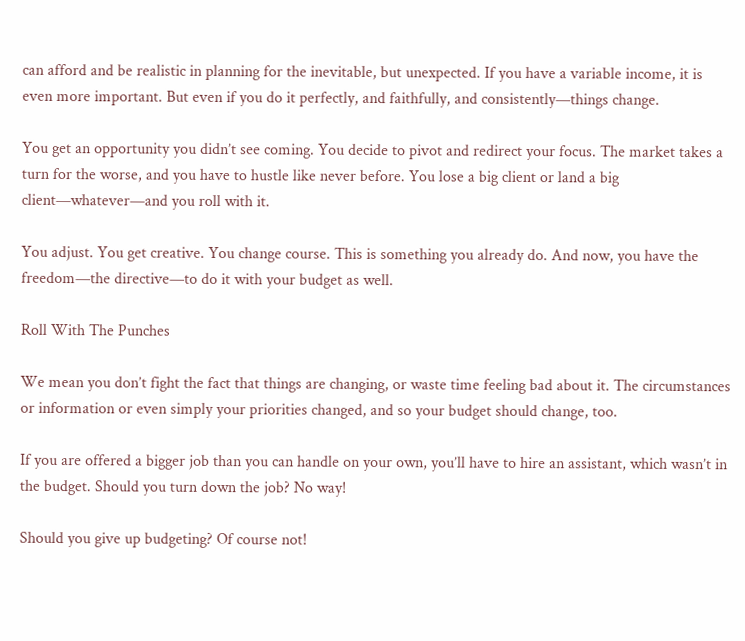can afford and be realistic in planning for the inevitable, but unexpected. If you have a variable income, it is even more important. But even if you do it perfectly, and faithfully, and consistently—things change.

You get an opportunity you didn’t see coming. You decide to pivot and redirect your focus. The market takes a turn for the worse, and you have to hustle like never before. You lose a big client or land a big client—whatever—and you roll with it.

You adjust. You get creative. You change course. This is something you already do. And now, you have the freedom—the directive—to do it with your budget as well.

Roll With The Punches

We mean you don’t fight the fact that things are changing, or waste time feeling bad about it. The circumstances or information or even simply your priorities changed, and so your budget should change, too.

If you are offered a bigger job than you can handle on your own, you’ll have to hire an assistant, which wasn’t in the budget. Should you turn down the job? No way!

Should you give up budgeting? Of course not!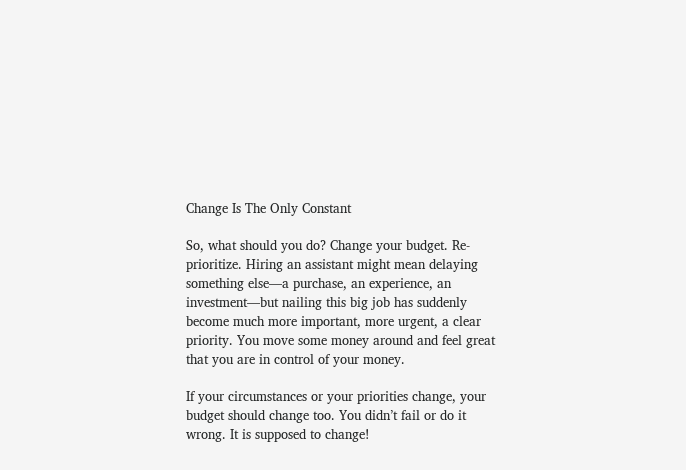Change Is The Only Constant

So, what should you do? Change your budget. Re-prioritize. Hiring an assistant might mean delaying something else—a purchase, an experience, an investment—but nailing this big job has suddenly become much more important, more urgent, a clear priority. You move some money around and feel great that you are in control of your money.

If your circumstances or your priorities change, your budget should change too. You didn’t fail or do it wrong. It is supposed to change!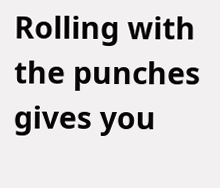Rolling with the punches gives you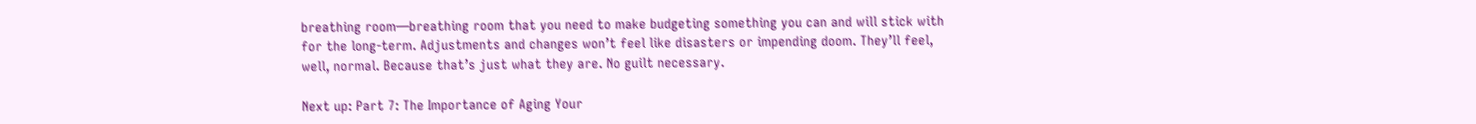breathing room—breathing room that you need to make budgeting something you can and will stick with for the long-term. Adjustments and changes won’t feel like disasters or impending doom. They’ll feel, well, normal. Because that’s just what they are. No guilt necessary.

Next up: Part 7: The Importance of Aging Your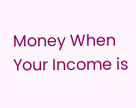Money When Your Income is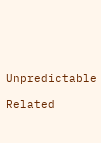Unpredictable

Related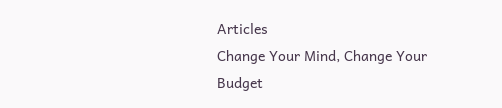Articles
Change Your Mind, Change Your Budget